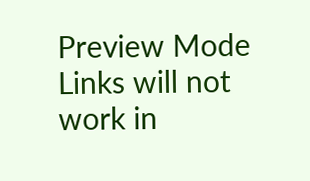Preview Mode Links will not work in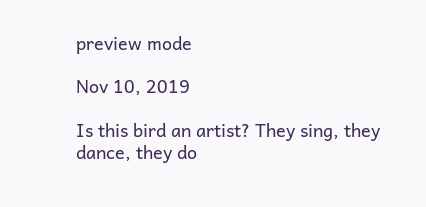preview mode

Nov 10, 2019

Is this bird an artist? They sing, they dance, they do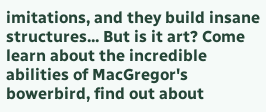imitations, and they build insane structures... But is it art? Come learn about the incredible abilities of MacGregor's bowerbird, find out about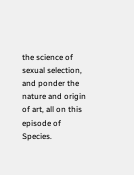the science of sexual selection, and ponder the nature and origin of art, all on this episode of Species.